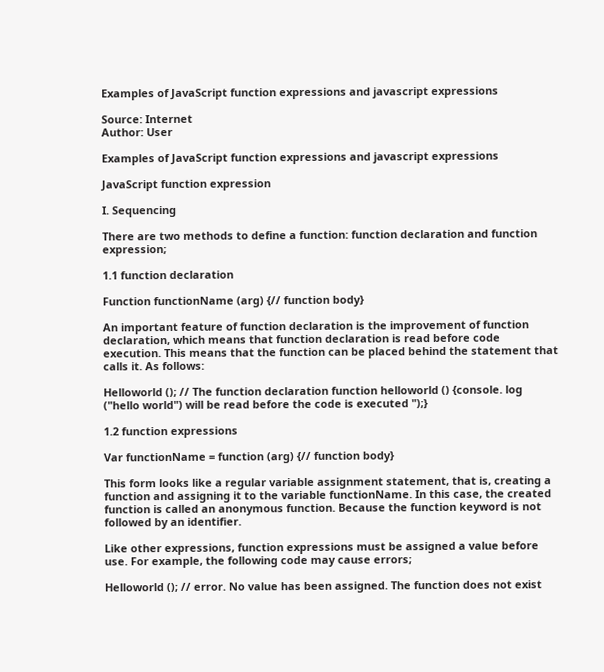Examples of JavaScript function expressions and javascript expressions

Source: Internet
Author: User

Examples of JavaScript function expressions and javascript expressions

JavaScript function expression

I. Sequencing

There are two methods to define a function: function declaration and function expression;

1.1 function declaration

Function functionName (arg) {// function body}

An important feature of function declaration is the improvement of function declaration, which means that function declaration is read before code execution. This means that the function can be placed behind the statement that calls it. As follows:

Helloworld (); // The function declaration function helloworld () {console. log ("hello world") will be read before the code is executed ");}

1.2 function expressions

Var functionName = function (arg) {// function body}

This form looks like a regular variable assignment statement, that is, creating a function and assigning it to the variable functionName. In this case, the created function is called an anonymous function. Because the function keyword is not followed by an identifier.

Like other expressions, function expressions must be assigned a value before use. For example, the following code may cause errors;

Helloworld (); // error. No value has been assigned. The function does not exist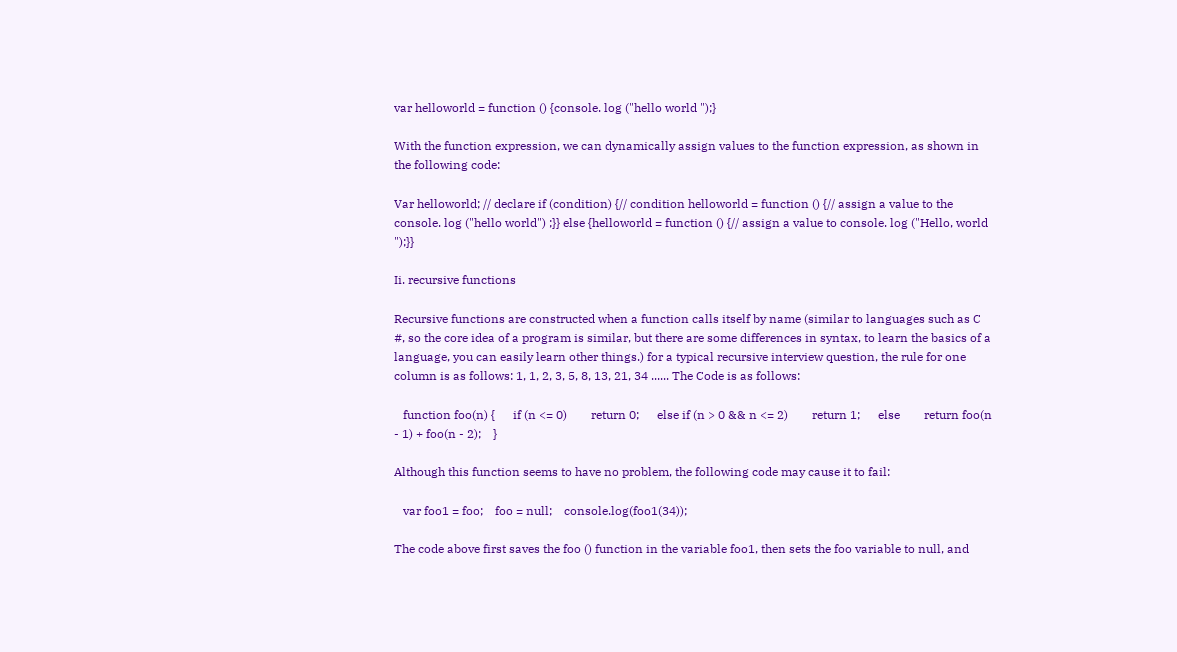var helloworld = function () {console. log ("hello world ");}

With the function expression, we can dynamically assign values to the function expression, as shown in the following code:

Var helloworld; // declare if (condition) {// condition helloworld = function () {// assign a value to the console. log ("hello world") ;}} else {helloworld = function () {// assign a value to console. log ("Hello, world ");}}

Ii. recursive functions

Recursive functions are constructed when a function calls itself by name (similar to languages such as C #, so the core idea of a program is similar, but there are some differences in syntax, to learn the basics of a language, you can easily learn other things.) for a typical recursive interview question, the rule for one column is as follows: 1, 1, 2, 3, 5, 8, 13, 21, 34 ...... The Code is as follows:

   function foo(n) {      if (n <= 0)        return 0;      else if (n > 0 && n <= 2)        return 1;      else        return foo(n - 1) + foo(n - 2);    }

Although this function seems to have no problem, the following code may cause it to fail:

   var foo1 = foo;    foo = null;    console.log(foo1(34));

The code above first saves the foo () function in the variable foo1, then sets the foo variable to null, and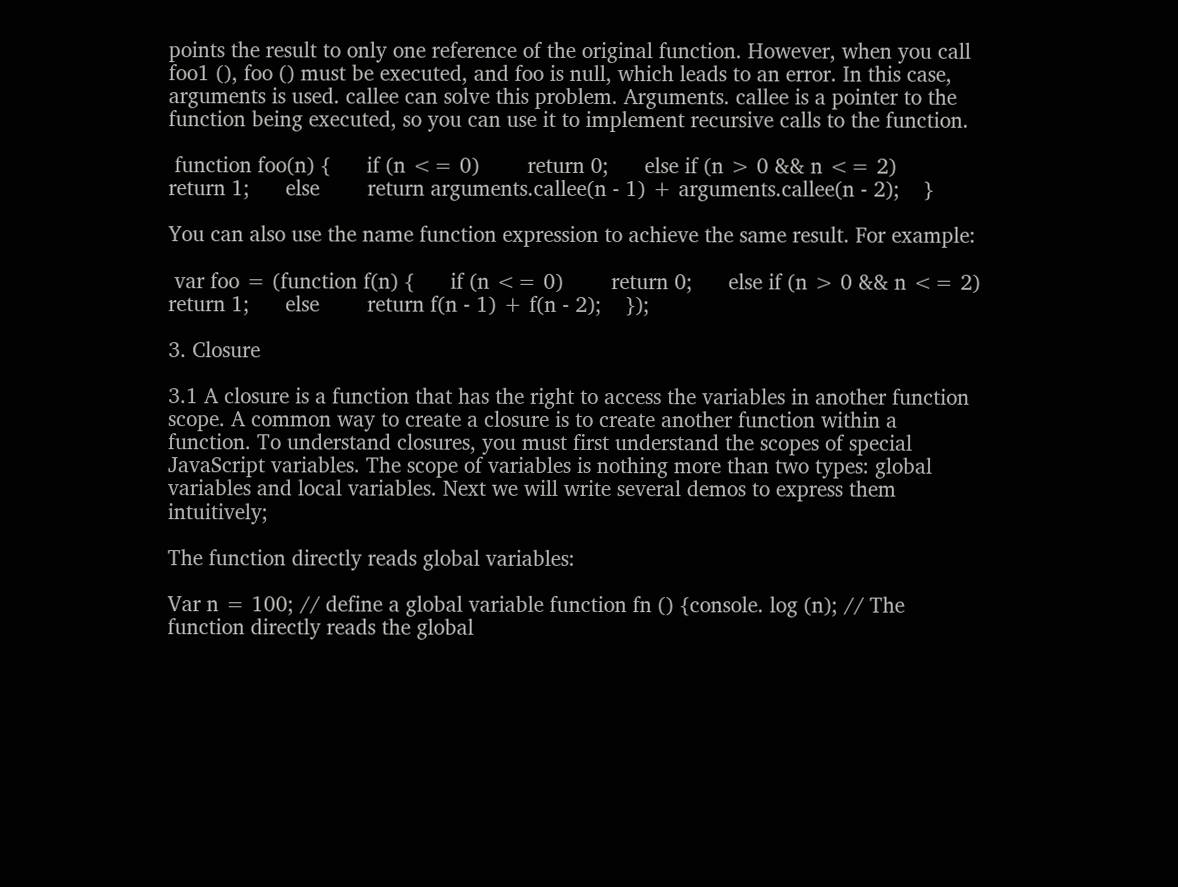points the result to only one reference of the original function. However, when you call foo1 (), foo () must be executed, and foo is null, which leads to an error. In this case, arguments is used. callee can solve this problem. Arguments. callee is a pointer to the function being executed, so you can use it to implement recursive calls to the function.

 function foo(n) {      if (n <= 0)        return 0;      else if (n > 0 && n <= 2)        return 1;      else        return arguments.callee(n - 1) + arguments.callee(n - 2);    }

You can also use the name function expression to achieve the same result. For example:

 var foo = (function f(n) {      if (n <= 0)        return 0;      else if (n > 0 && n <= 2)        return 1;      else        return f(n - 1) + f(n - 2);    });

3. Closure

3.1 A closure is a function that has the right to access the variables in another function scope. A common way to create a closure is to create another function within a function. To understand closures, you must first understand the scopes of special JavaScript variables. The scope of variables is nothing more than two types: global variables and local variables. Next we will write several demos to express them intuitively;

The function directly reads global variables:

Var n = 100; // define a global variable function fn () {console. log (n); // The function directly reads the global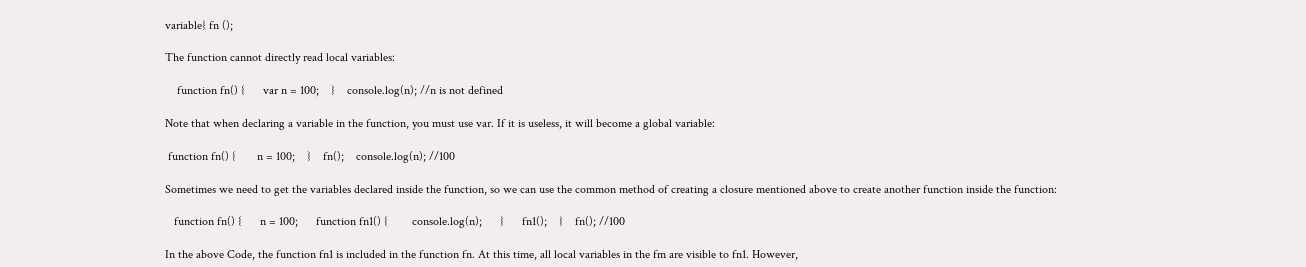variable} fn ();

The function cannot directly read local variables:

    function fn() {      var n = 100;    }    console.log(n); //n is not defined

Note that when declaring a variable in the function, you must use var. If it is useless, it will become a global variable:

 function fn() {       n = 100;    }    fn();    console.log(n); //100

Sometimes we need to get the variables declared inside the function, so we can use the common method of creating a closure mentioned above to create another function inside the function:

   function fn() {      n = 100;      function fn1() {        console.log(n);      }      fn1();    }    fn(); //100

In the above Code, the function fn1 is included in the function fn. At this time, all local variables in the fm are visible to fn1. However,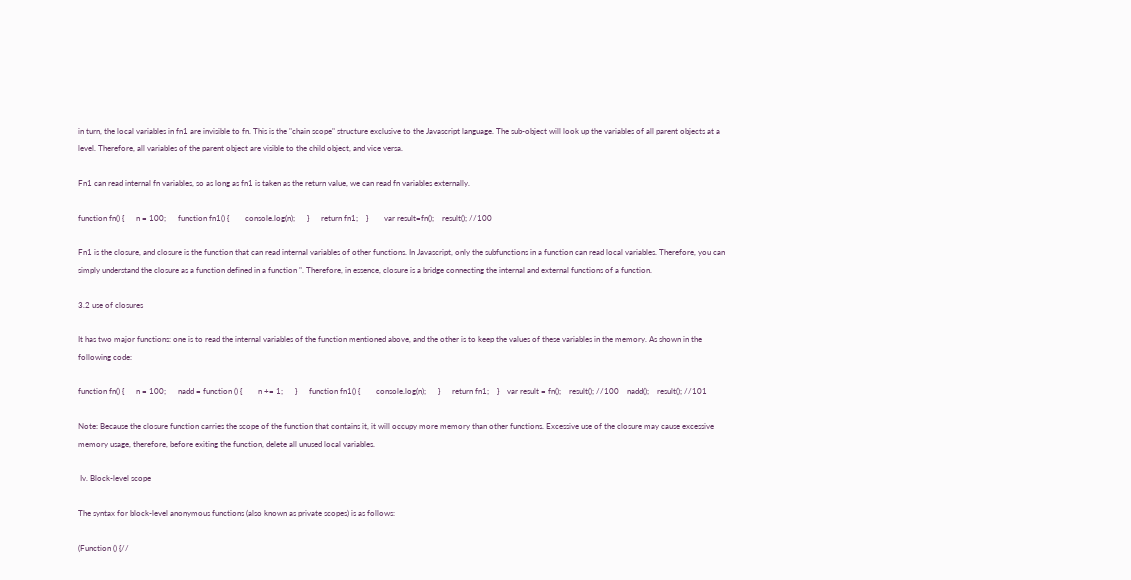in turn, the local variables in fn1 are invisible to fn. This is the "chain scope" structure exclusive to the Javascript language. The sub-object will look up the variables of all parent objects at a level. Therefore, all variables of the parent object are visible to the child object, and vice versa.

Fn1 can read internal fn variables, so as long as fn1 is taken as the return value, we can read fn variables externally.

function fn() {      n = 100;      function fn1() {        console.log(n);      }      return fn1;    }        var result=fn();    result(); //100

Fn1 is the closure, and closure is the function that can read internal variables of other functions. In Javascript, only the subfunctions in a function can read local variables. Therefore, you can simply understand the closure as a function defined in a function ". Therefore, in essence, closure is a bridge connecting the internal and external functions of a function.

3.2 use of closures

It has two major functions: one is to read the internal variables of the function mentioned above, and the other is to keep the values of these variables in the memory. As shown in the following code:

function fn() {      n = 100;      nadd = function () {        n += 1;      }      function fn1() {        console.log(n);      }      return fn1;    }    var result = fn();    result(); //100    nadd();    result(); //101

Note: Because the closure function carries the scope of the function that contains it, it will occupy more memory than other functions. Excessive use of the closure may cause excessive memory usage, therefore, before exiting the function, delete all unused local variables.

 Iv. Block-level scope

The syntax for block-level anonymous functions (also known as private scopes) is as follows:

(Function () {//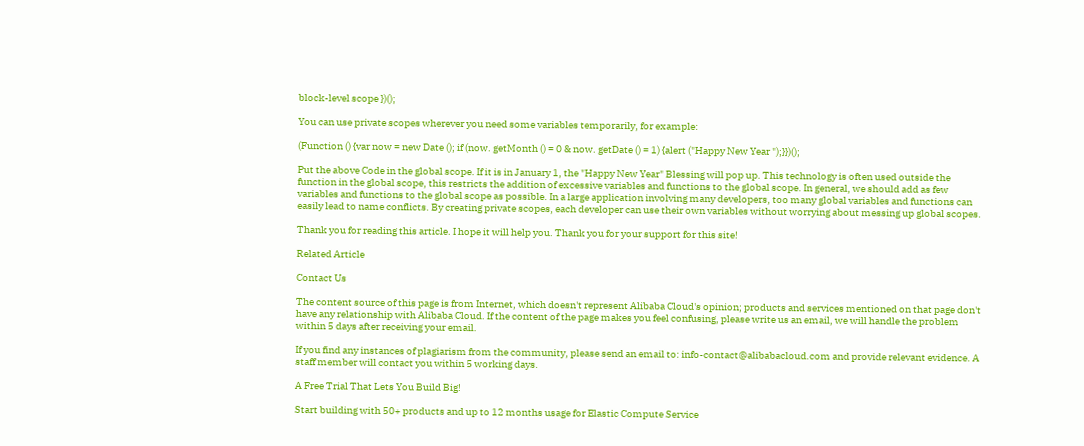block-level scope })();

You can use private scopes wherever you need some variables temporarily, for example:

(Function () {var now = new Date (); if (now. getMonth () = 0 & now. getDate () = 1) {alert ("Happy New Year ");}})();

Put the above Code in the global scope. If it is in January 1, the "Happy New Year" Blessing will pop up. This technology is often used outside the function in the global scope, this restricts the addition of excessive variables and functions to the global scope. In general, we should add as few variables and functions to the global scope as possible. In a large application involving many developers, too many global variables and functions can easily lead to name conflicts. By creating private scopes, each developer can use their own variables without worrying about messing up global scopes.

Thank you for reading this article. I hope it will help you. Thank you for your support for this site!

Related Article

Contact Us

The content source of this page is from Internet, which doesn't represent Alibaba Cloud's opinion; products and services mentioned on that page don't have any relationship with Alibaba Cloud. If the content of the page makes you feel confusing, please write us an email, we will handle the problem within 5 days after receiving your email.

If you find any instances of plagiarism from the community, please send an email to: info-contact@alibabacloud.com and provide relevant evidence. A staff member will contact you within 5 working days.

A Free Trial That Lets You Build Big!

Start building with 50+ products and up to 12 months usage for Elastic Compute Service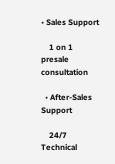• Sales Support

    1 on 1 presale consultation

  • After-Sales Support

    24/7 Technical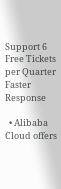Support 6 Free Tickets per Quarter Faster Response

  • Alibaba Cloud offers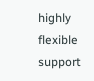highly flexible support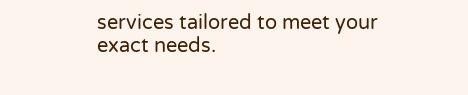services tailored to meet your exact needs.